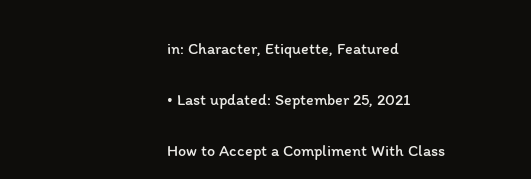in: Character, Etiquette, Featured

• Last updated: September 25, 2021

How to Accept a Compliment With Class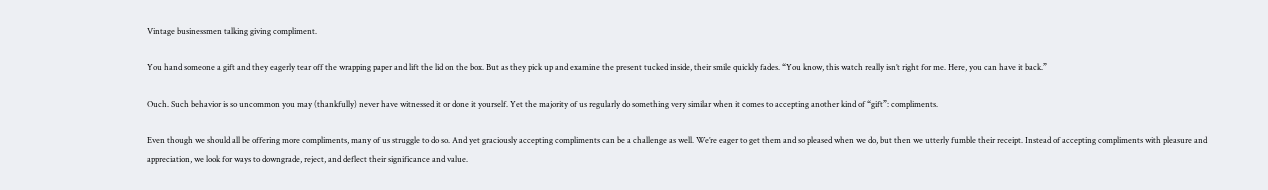Vintage businessmen talking giving compliment.

You hand someone a gift and they eagerly tear off the wrapping paper and lift the lid on the box. But as they pick up and examine the present tucked inside, their smile quickly fades. “You know, this watch really isn’t right for me. Here, you can have it back.”

Ouch. Such behavior is so uncommon you may (thankfully) never have witnessed it or done it yourself. Yet the majority of us regularly do something very similar when it comes to accepting another kind of “gift”: compliments.

Even though we should all be offering more compliments, many of us struggle to do so. And yet graciously accepting compliments can be a challenge as well. We’re eager to get them and so pleased when we do, but then we utterly fumble their receipt. Instead of accepting compliments with pleasure and appreciation, we look for ways to downgrade, reject, and deflect their significance and value.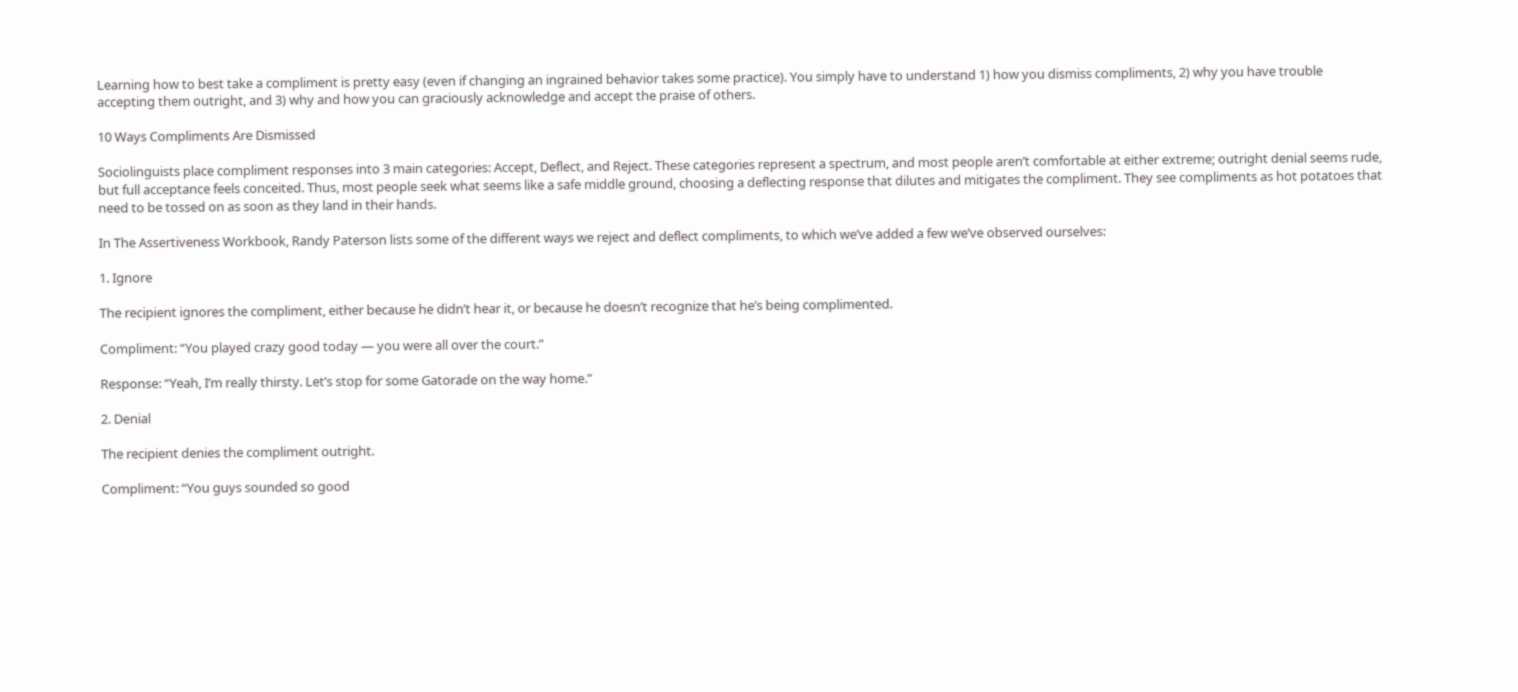Learning how to best take a compliment is pretty easy (even if changing an ingrained behavior takes some practice). You simply have to understand 1) how you dismiss compliments, 2) why you have trouble accepting them outright, and 3) why and how you can graciously acknowledge and accept the praise of others.

10 Ways Compliments Are Dismissed

Sociolinguists place compliment responses into 3 main categories: Accept, Deflect, and Reject. These categories represent a spectrum, and most people aren’t comfortable at either extreme; outright denial seems rude, but full acceptance feels conceited. Thus, most people seek what seems like a safe middle ground, choosing a deflecting response that dilutes and mitigates the compliment. They see compliments as hot potatoes that need to be tossed on as soon as they land in their hands.

In The Assertiveness Workbook, Randy Paterson lists some of the different ways we reject and deflect compliments, to which we’ve added a few we’ve observed ourselves:

1. Ignore

The recipient ignores the compliment, either because he didn’t hear it, or because he doesn’t recognize that he’s being complimented.

Compliment: “You played crazy good today — you were all over the court.”

Response: “Yeah, I’m really thirsty. Let’s stop for some Gatorade on the way home.”

2. Denial

The recipient denies the compliment outright.

Compliment: “You guys sounded so good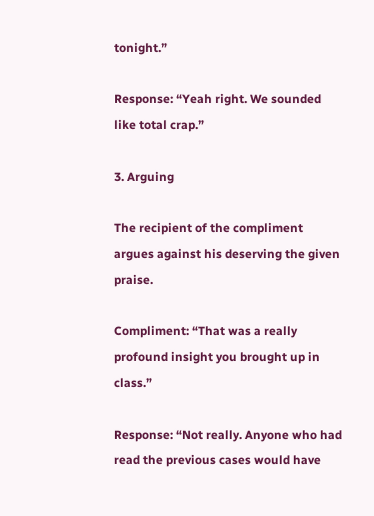tonight.”

Response: “Yeah right. We sounded like total crap.”

3. Arguing

The recipient of the compliment argues against his deserving the given praise.

Compliment: “That was a really profound insight you brought up in class.”

Response: “Not really. Anyone who had read the previous cases would have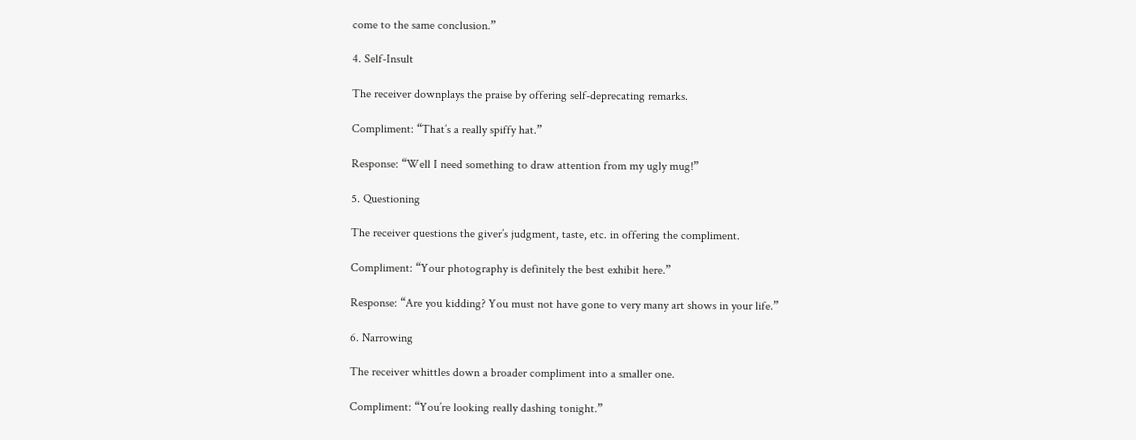come to the same conclusion.”

4. Self-Insult

The receiver downplays the praise by offering self-deprecating remarks.

Compliment: “That’s a really spiffy hat.”

Response: “Well I need something to draw attention from my ugly mug!”

5. Questioning

The receiver questions the giver’s judgment, taste, etc. in offering the compliment.

Compliment: “Your photography is definitely the best exhibit here.”

Response: “Are you kidding? You must not have gone to very many art shows in your life.”

6. Narrowing

The receiver whittles down a broader compliment into a smaller one.

Compliment: “You’re looking really dashing tonight.”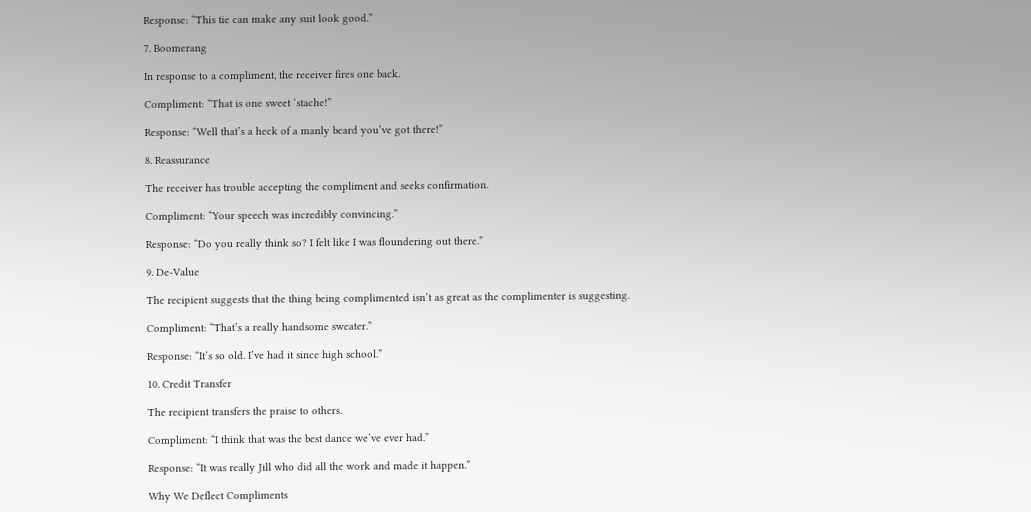Response: “This tie can make any suit look good.”

7. Boomerang

In response to a compliment, the receiver fires one back.

Compliment: “That is one sweet ‘stache!”

Response: “Well that’s a heck of a manly beard you’ve got there!”

8. Reassurance

The receiver has trouble accepting the compliment and seeks confirmation.

Compliment: “Your speech was incredibly convincing.”

Response: “Do you really think so? I felt like I was floundering out there.”

9. De-Value

The recipient suggests that the thing being complimented isn’t as great as the complimenter is suggesting.

Compliment: “That’s a really handsome sweater.”

Response: “It’s so old. I’ve had it since high school.”

10. Credit Transfer

The recipient transfers the praise to others.

Compliment: “I think that was the best dance we’ve ever had.”

Response: “It was really Jill who did all the work and made it happen.”

Why We Deflect Compliments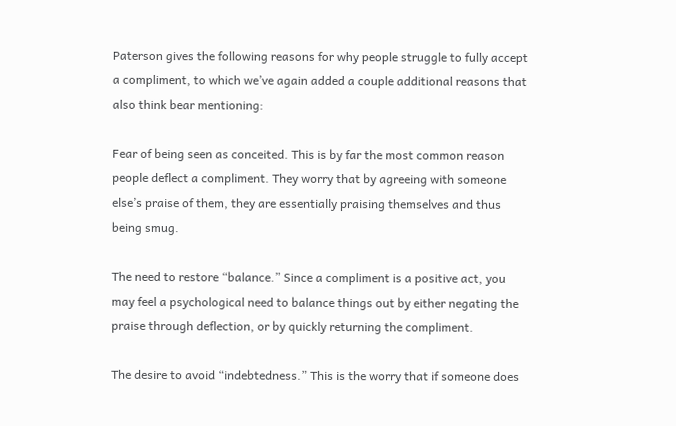Paterson gives the following reasons for why people struggle to fully accept a compliment, to which we’ve again added a couple additional reasons that also think bear mentioning:

Fear of being seen as conceited. This is by far the most common reason people deflect a compliment. They worry that by agreeing with someone else’s praise of them, they are essentially praising themselves and thus being smug.

The need to restore “balance.” Since a compliment is a positive act, you may feel a psychological need to balance things out by either negating the praise through deflection, or by quickly returning the compliment.

The desire to avoid “indebtedness.” This is the worry that if someone does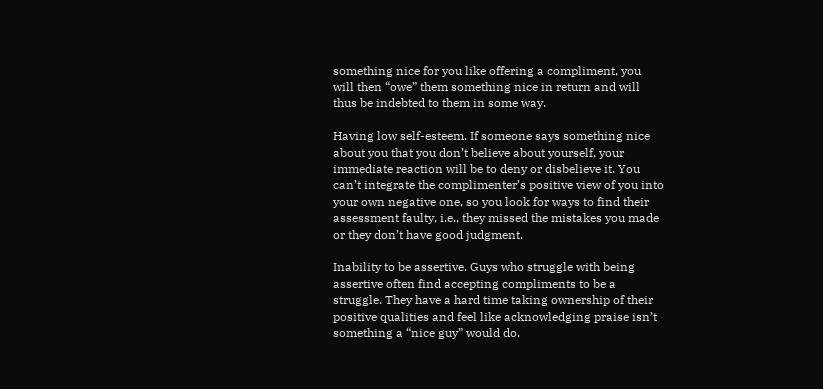something nice for you like offering a compliment, you will then “owe” them something nice in return and will thus be indebted to them in some way.

Having low self-esteem. If someone says something nice about you that you don’t believe about yourself, your immediate reaction will be to deny or disbelieve it. You can’t integrate the complimenter’s positive view of you into your own negative one, so you look for ways to find their assessment faulty, i.e., they missed the mistakes you made or they don’t have good judgment.

Inability to be assertive. Guys who struggle with being assertive often find accepting compliments to be a struggle. They have a hard time taking ownership of their positive qualities and feel like acknowledging praise isn’t something a “nice guy” would do.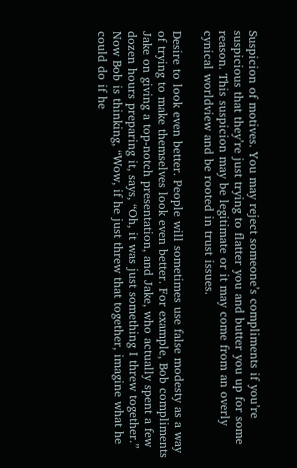Suspicion of motives. You may reject someone’s compliments if you’re suspicious that they’re just trying to flatter you and butter you up for some reason. This suspicion may be legitimate or it may come from an overly cynical worldview and be rooted in trust issues.

Desire to look even better. People will sometimes use false modesty as a way of trying to make themselves look even better. For example, Bob compliments Jake on giving a top-notch presentation, and Jake, who actually spent a few dozen hours preparing it, says, “Oh, it was just something I threw together.” Now Bob is thinking, “Wow, if he just threw that together, imagine what he could do if he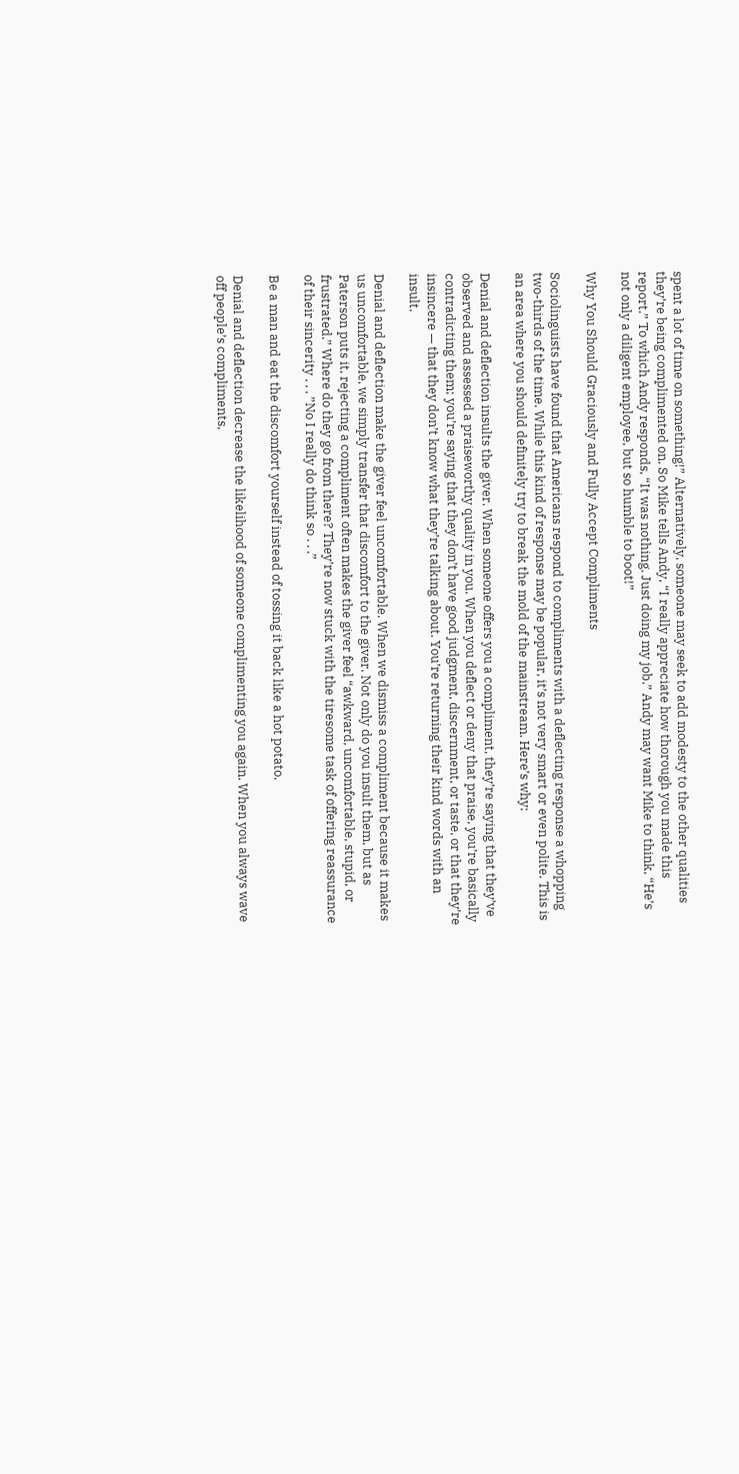spent a lot of time on something!” Alternatively, someone may seek to add modesty to the other qualities they’re being complimented on. So Mike tells Andy, “I really appreciate how thorough you made this report.” To which Andy responds, “It was nothing. Just doing my job.” Andy may want Mike to think, “He’s not only a diligent employee, but so humble to boot!”

Why You Should Graciously and Fully Accept Compliments

Sociolinguists have found that Americans respond to compliments with a deflecting response a whopping two-thirds of the time. While this kind of response may be popular, it’s not very smart or even polite. This is an area where you should definitely try to break the mold of the mainstream. Here’s why:

Denial and deflection insults the giver. When someone offers you a compliment, they’re saying that they’ve observed and assessed a praiseworthy quality in you. When you deflect or deny that praise, you’re basically contradicting them; you’re saying that they don’t have good judgment, discernment, or taste, or that they’re insincere — that they don’t know what they’re talking about. You’re returning their kind words with an insult.

Denial and deflection make the giver feel uncomfortable. When we dismiss a compliment because it makes us uncomfortable, we simply transfer that discomfort to the giver. Not only do you insult them, but as Paterson puts it, rejecting a compliment often makes the giver feel “awkward, uncomfortable, stupid, or frustrated.” Where do they go from there? They’re now stuck with the tiresome task of offering reassurance of their sincerity . . . ”No I really do think so . . .”

Be a man and eat the discomfort yourself instead of tossing it back like a hot potato.

Denial and deflection decrease the likelihood of someone complimenting you again. When you always wave off people’s compliments,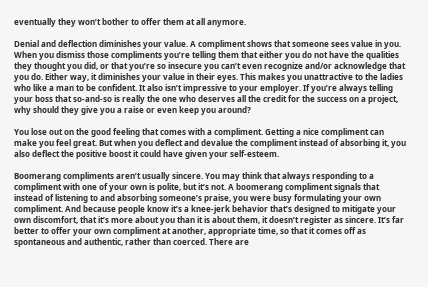eventually they won’t bother to offer them at all anymore.

Denial and deflection diminishes your value. A compliment shows that someone sees value in you. When you dismiss those compliments you’re telling them that either you do not have the qualities they thought you did, or that you’re so insecure you can’t even recognize and/or acknowledge that you do. Either way, it diminishes your value in their eyes. This makes you unattractive to the ladies who like a man to be confident. It also isn’t impressive to your employer. If you’re always telling your boss that so-and-so is really the one who deserves all the credit for the success on a project, why should they give you a raise or even keep you around?

You lose out on the good feeling that comes with a compliment. Getting a nice compliment can make you feel great. But when you deflect and devalue the compliment instead of absorbing it, you also deflect the positive boost it could have given your self-esteem.

Boomerang compliments aren’t usually sincere. You may think that always responding to a compliment with one of your own is polite, but it’s not. A boomerang compliment signals that instead of listening to and absorbing someone’s praise, you were busy formulating your own compliment. And because people know it’s a knee-jerk behavior that’s designed to mitigate your own discomfort, that it’s more about you than it is about them, it doesn’t register as sincere. It’s far better to offer your own compliment at another, appropriate time, so that it comes off as spontaneous and authentic, rather than coerced. There are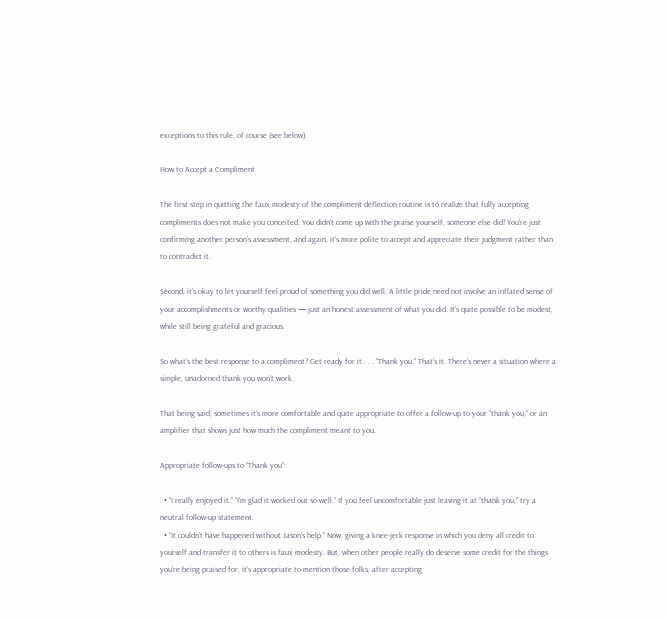exceptions to this rule, of course (see below).

How to Accept a Compliment

The first step in quitting the faux modesty of the compliment deflection routine is to realize that fully accepting compliments does not make you conceited. You didn’t come up with the praise yourself, someone else did! You’re just confirming another person’s assessment, and again, it’s more polite to accept and appreciate their judgment rather than to contradict it.

Second, it’s okay to let yourself feel proud of something you did well. A little pride need not involve an inflated sense of your accomplishments or worthy qualities — just an honest assessment of what you did. It’s quite possible to be modest, while still being grateful and gracious.

So what’s the best response to a compliment? Get ready for it . . . “Thank you.” That’s it. There’s never a situation where a simple, unadorned thank you won’t work.

That being said, sometimes it’s more comfortable and quite appropriate to offer a follow-up to your “thank you,” or an amplifier that shows just how much the compliment meant to you.

Appropriate follow-ups to “Thank you”:

  • “I really enjoyed it.” “I’m glad it worked out so well.” If you feel uncomfortable just leaving it at “thank you,” try a neutral follow-up statement.
  • “It couldn’t have happened without Jason’s help.” Now, giving a knee-jerk response in which you deny all credit to yourself and transfer it to others is faux modesty. But, when other people really do deserve some credit for the things you’re being praised for, it’s appropriate to mention those folks, after accepting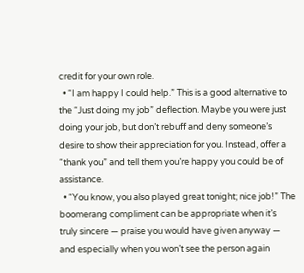credit for your own role.
  • “I am happy I could help.” This is a good alternative to the “Just doing my job” deflection. Maybe you were just doing your job, but don’t rebuff and deny someone’s desire to show their appreciation for you. Instead, offer a “thank you” and tell them you’re happy you could be of assistance.
  • “You know, you also played great tonight; nice job!” The boomerang compliment can be appropriate when it’s truly sincere — praise you would have given anyway — and especially when you won’t see the person again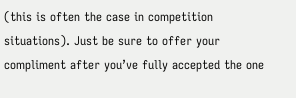(this is often the case in competition situations). Just be sure to offer your compliment after you’ve fully accepted the one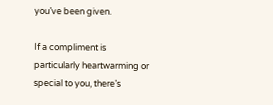you’ve been given.

If a compliment is particularly heartwarming or special to you, there’s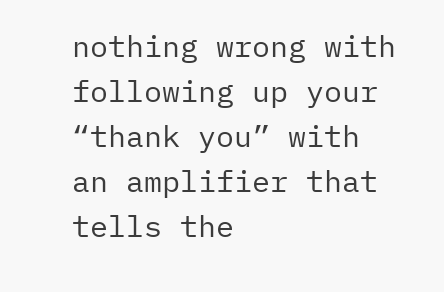nothing wrong with following up your “thank you” with an amplifier that tells the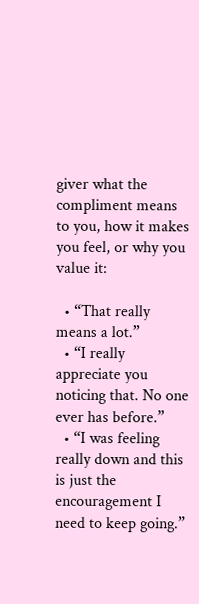giver what the compliment means to you, how it makes you feel, or why you value it:

  • “That really means a lot.”
  • “I really appreciate you noticing that. No one ever has before.”
  • “I was feeling really down and this is just the encouragement I need to keep going.”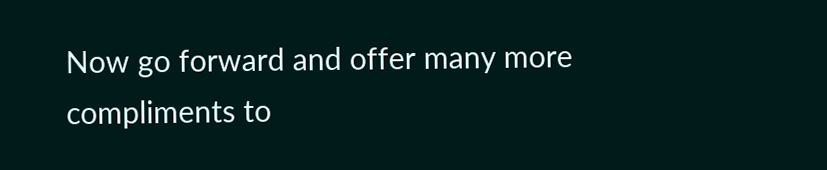Now go forward and offer many more compliments to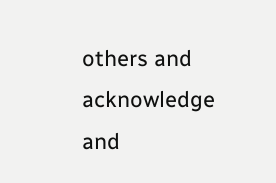others and acknowledge and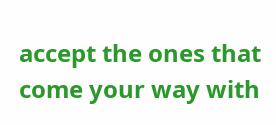accept the ones that come your way with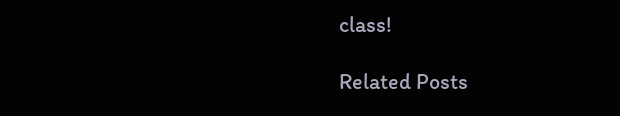class!

Related Posts